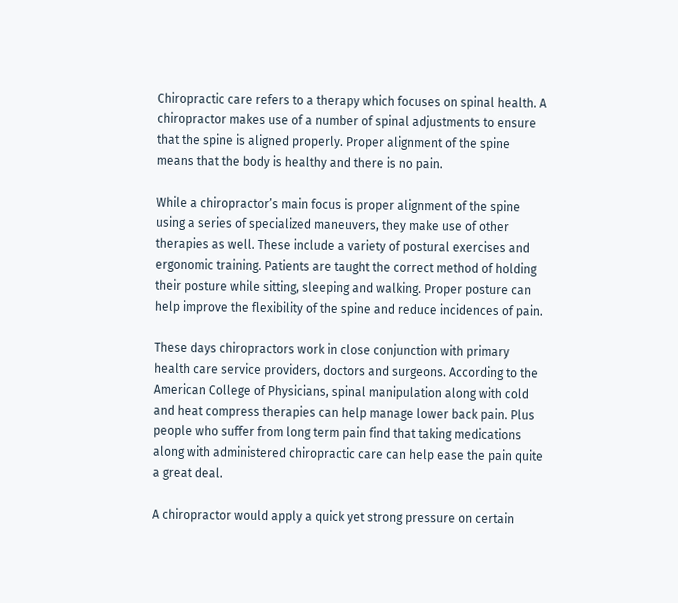Chiropractic care refers to a therapy which focuses on spinal health. A chiropractor makes use of a number of spinal adjustments to ensure that the spine is aligned properly. Proper alignment of the spine means that the body is healthy and there is no pain.

While a chiropractor’s main focus is proper alignment of the spine using a series of specialized maneuvers, they make use of other therapies as well. These include a variety of postural exercises and ergonomic training. Patients are taught the correct method of holding their posture while sitting, sleeping and walking. Proper posture can help improve the flexibility of the spine and reduce incidences of pain.

These days chiropractors work in close conjunction with primary health care service providers, doctors and surgeons. According to the American College of Physicians, spinal manipulation along with cold and heat compress therapies can help manage lower back pain. Plus people who suffer from long term pain find that taking medications along with administered chiropractic care can help ease the pain quite a great deal.

A chiropractor would apply a quick yet strong pressure on certain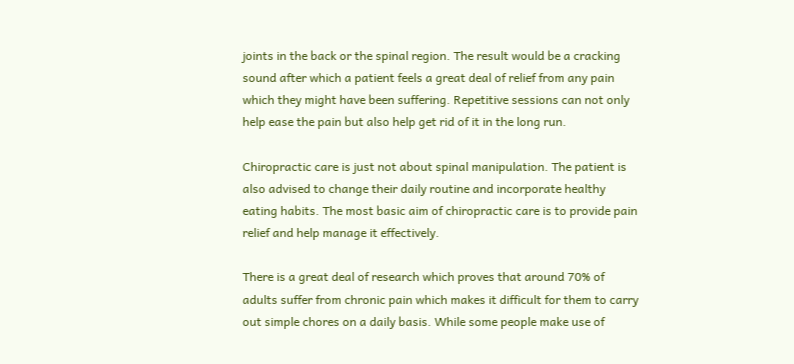joints in the back or the spinal region. The result would be a cracking sound after which a patient feels a great deal of relief from any pain which they might have been suffering. Repetitive sessions can not only help ease the pain but also help get rid of it in the long run.

Chiropractic care is just not about spinal manipulation. The patient is also advised to change their daily routine and incorporate healthy eating habits. The most basic aim of chiropractic care is to provide pain relief and help manage it effectively.

There is a great deal of research which proves that around 70% of adults suffer from chronic pain which makes it difficult for them to carry out simple chores on a daily basis. While some people make use of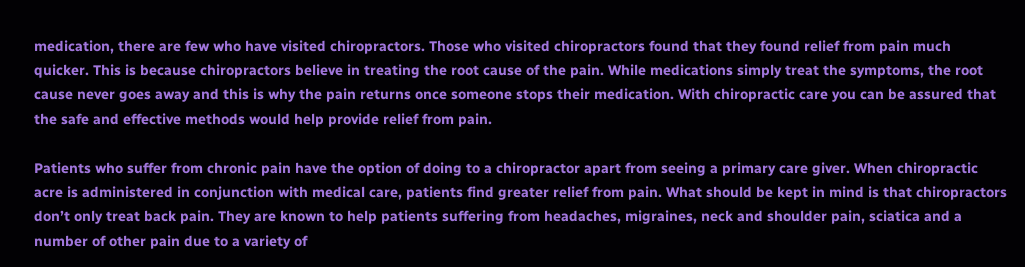medication, there are few who have visited chiropractors. Those who visited chiropractors found that they found relief from pain much quicker. This is because chiropractors believe in treating the root cause of the pain. While medications simply treat the symptoms, the root cause never goes away and this is why the pain returns once someone stops their medication. With chiropractic care you can be assured that the safe and effective methods would help provide relief from pain.

Patients who suffer from chronic pain have the option of doing to a chiropractor apart from seeing a primary care giver. When chiropractic acre is administered in conjunction with medical care, patients find greater relief from pain. What should be kept in mind is that chiropractors don’t only treat back pain. They are known to help patients suffering from headaches, migraines, neck and shoulder pain, sciatica and a number of other pain due to a variety of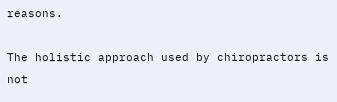reasons.

The holistic approach used by chiropractors is not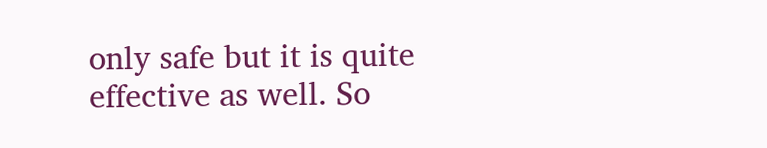only safe but it is quite effective as well. So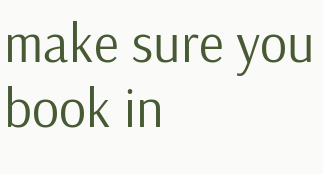make sure you book in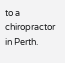to a chiropractor in Perth.